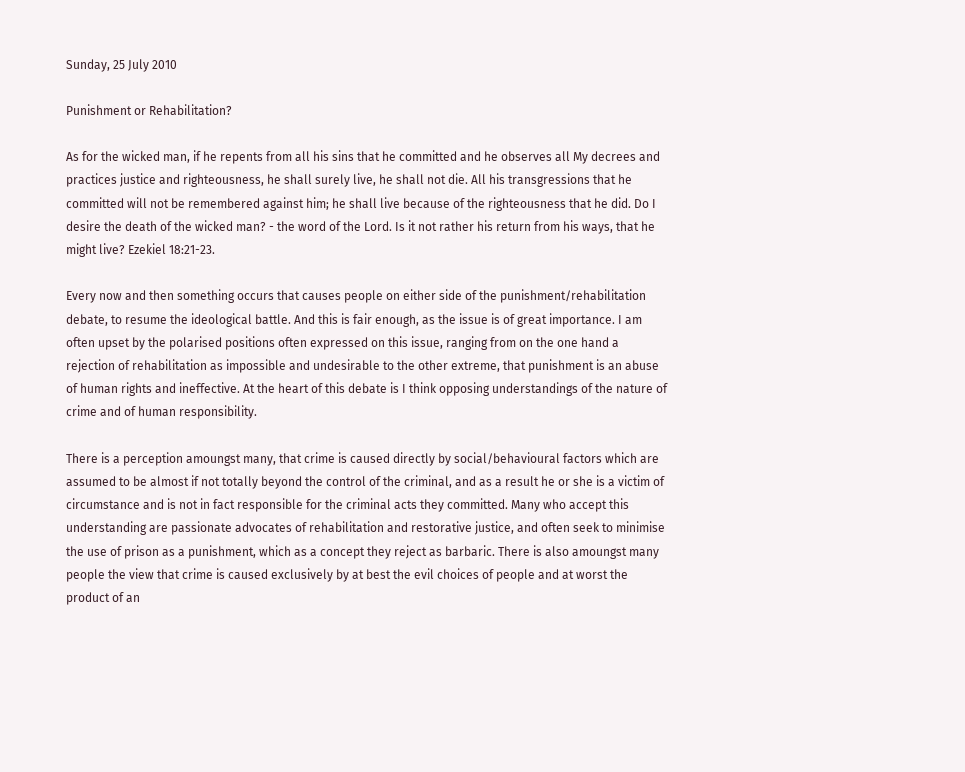Sunday, 25 July 2010

Punishment or Rehabilitation?

As for the wicked man, if he repents from all his sins that he committed and he observes all My decrees and practices justice and righteousness, he shall surely live, he shall not die. All his transgressions that he committed will not be remembered against him; he shall live because of the righteousness that he did. Do I desire the death of the wicked man? - the word of the Lord. Is it not rather his return from his ways, that he might live? Ezekiel 18:21-23.

Every now and then something occurs that causes people on either side of the punishment/rehabilitation debate, to resume the ideological battle. And this is fair enough, as the issue is of great importance. I am often upset by the polarised positions often expressed on this issue, ranging from on the one hand a rejection of rehabilitation as impossible and undesirable to the other extreme, that punishment is an abuse of human rights and ineffective. At the heart of this debate is I think opposing understandings of the nature of crime and of human responsibility.

There is a perception amoungst many, that crime is caused directly by social/behavioural factors which are assumed to be almost if not totally beyond the control of the criminal, and as a result he or she is a victim of circumstance and is not in fact responsible for the criminal acts they committed. Many who accept this understanding are passionate advocates of rehabilitation and restorative justice, and often seek to minimise the use of prison as a punishment, which as a concept they reject as barbaric. There is also amoungst many people the view that crime is caused exclusively by at best the evil choices of people and at worst the product of an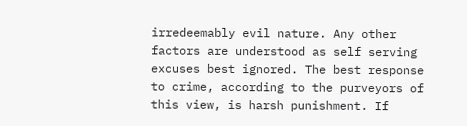irredeemably evil nature. Any other factors are understood as self serving excuses best ignored. The best response to crime, according to the purveyors of this view, is harsh punishment. If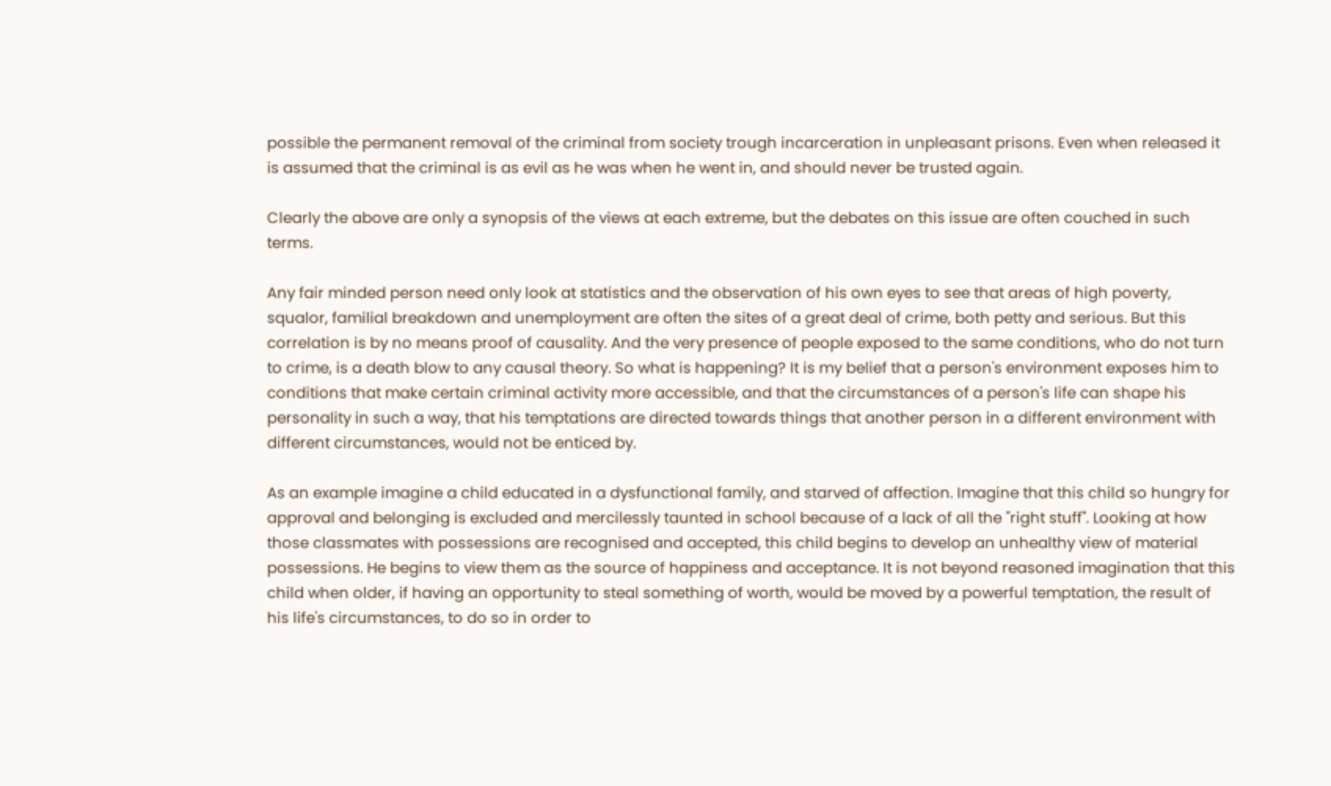possible the permanent removal of the criminal from society trough incarceration in unpleasant prisons. Even when released it is assumed that the criminal is as evil as he was when he went in, and should never be trusted again.

Clearly the above are only a synopsis of the views at each extreme, but the debates on this issue are often couched in such terms.

Any fair minded person need only look at statistics and the observation of his own eyes to see that areas of high poverty, squalor, familial breakdown and unemployment are often the sites of a great deal of crime, both petty and serious. But this correlation is by no means proof of causality. And the very presence of people exposed to the same conditions, who do not turn to crime, is a death blow to any causal theory. So what is happening? It is my belief that a person's environment exposes him to conditions that make certain criminal activity more accessible, and that the circumstances of a person's life can shape his personality in such a way, that his temptations are directed towards things that another person in a different environment with different circumstances, would not be enticed by.

As an example imagine a child educated in a dysfunctional family, and starved of affection. Imagine that this child so hungry for approval and belonging is excluded and mercilessly taunted in school because of a lack of all the "right stuff". Looking at how those classmates with possessions are recognised and accepted, this child begins to develop an unhealthy view of material possessions. He begins to view them as the source of happiness and acceptance. It is not beyond reasoned imagination that this child when older, if having an opportunity to steal something of worth, would be moved by a powerful temptation, the result of his life's circumstances, to do so in order to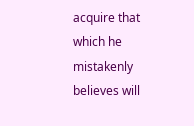acquire that which he mistakenly believes will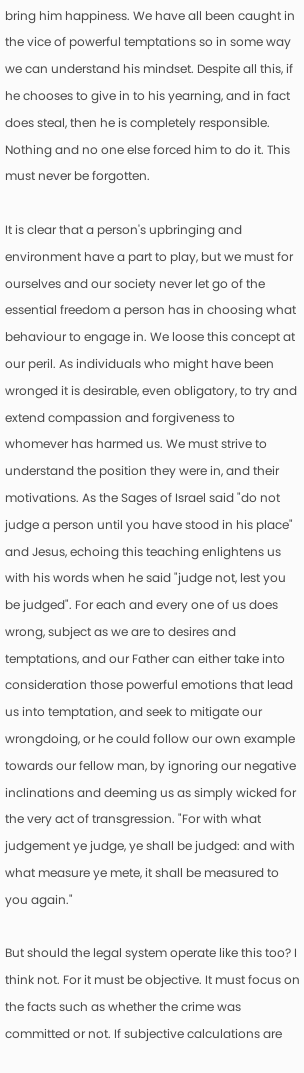bring him happiness. We have all been caught in the vice of powerful temptations so in some way we can understand his mindset. Despite all this, if he chooses to give in to his yearning, and in fact does steal, then he is completely responsible. Nothing and no one else forced him to do it. This must never be forgotten.

It is clear that a person's upbringing and environment have a part to play, but we must for ourselves and our society never let go of the essential freedom a person has in choosing what behaviour to engage in. We loose this concept at our peril. As individuals who might have been wronged it is desirable, even obligatory, to try and extend compassion and forgiveness to whomever has harmed us. We must strive to understand the position they were in, and their motivations. As the Sages of Israel said "do not judge a person until you have stood in his place" and Jesus, echoing this teaching enlightens us with his words when he said "judge not, lest you be judged". For each and every one of us does wrong, subject as we are to desires and temptations, and our Father can either take into consideration those powerful emotions that lead us into temptation, and seek to mitigate our wrongdoing, or he could follow our own example towards our fellow man, by ignoring our negative inclinations and deeming us as simply wicked for the very act of transgression. "For with what judgement ye judge, ye shall be judged: and with what measure ye mete, it shall be measured to you again."

But should the legal system operate like this too? I think not. For it must be objective. It must focus on the facts such as whether the crime was committed or not. If subjective calculations are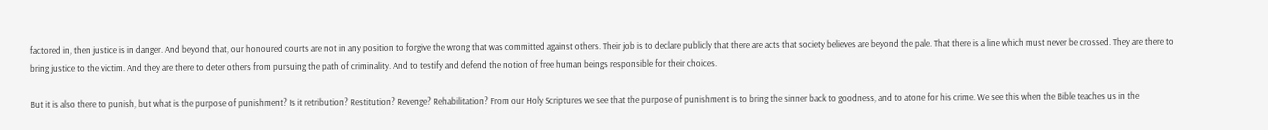factored in, then justice is in danger. And beyond that, our honoured courts are not in any position to forgive the wrong that was committed against others. Their job is to declare publicly that there are acts that society believes are beyond the pale. That there is a line which must never be crossed. They are there to bring justice to the victim. And they are there to deter others from pursuing the path of criminality. And to testify and defend the notion of free human beings responsible for their choices.

But it is also there to punish, but what is the purpose of punishment? Is it retribution? Restitution? Revenge? Rehabilitation? From our Holy Scriptures we see that the purpose of punishment is to bring the sinner back to goodness, and to atone for his crime. We see this when the Bible teaches us in the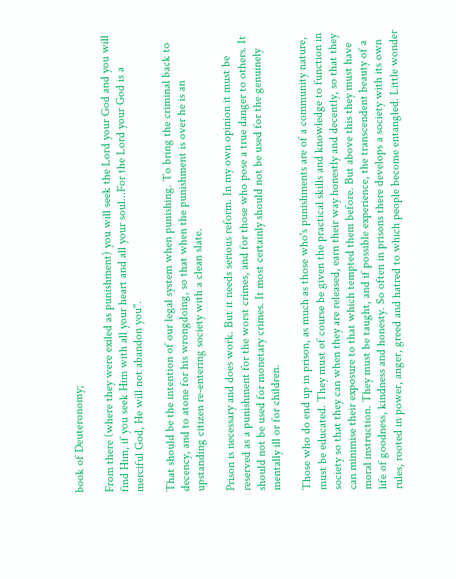book of Deuteronomy;

From there (where they were exiled as punishment) you will seek the Lord your God and you will find Him, if you seek Him with all your heart and all your soul...For the Lord your God is a merciful God, He will not abandon you".

That should be the intention of our legal system when punishing. To bring the criminal back to decency, and to atone for his wrongdoing, so that when the punishment is over he is an upstanding citizen re-entering society with a clean slate.

Prison is necessary and does work. But it needs serious reform. In my own opinion it must be reserved as a punishment for the worst crimes, and for those who pose a true danger to others. It should not be used for monetary crimes. It most certainly should not be used for the genuinely mentally ill or for children.

Those who do end up in prison, as much as those who's punishments are of a community nature, must be educated. They must of course be given the practical skills and knowledge to function in society so that they can when they are released, earn their way honestly and decently, so that they can minimise their exposure to that which tempted them before. But above this they must have moral instruction. They must be taught, and if possible experience, the transcendent beauty of a life of goodness, kindness and honesty. So often in prisons there develops a society with its own rules, rooted in power, anger, greed and hatred to which people become entangled. Little wonder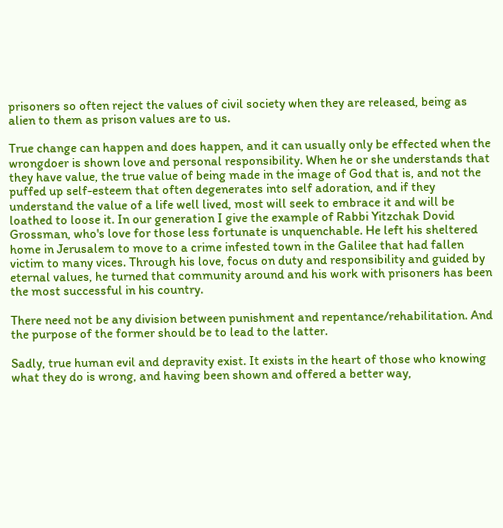prisoners so often reject the values of civil society when they are released, being as alien to them as prison values are to us.

True change can happen and does happen, and it can usually only be effected when the wrongdoer is shown love and personal responsibility. When he or she understands that they have value, the true value of being made in the image of God that is, and not the puffed up self-esteem that often degenerates into self adoration, and if they understand the value of a life well lived, most will seek to embrace it and will be loathed to loose it. In our generation I give the example of Rabbi Yitzchak Dovid Grossman, who's love for those less fortunate is unquenchable. He left his sheltered home in Jerusalem to move to a crime infested town in the Galilee that had fallen victim to many vices. Through his love, focus on duty and responsibility and guided by eternal values, he turned that community around and his work with prisoners has been the most successful in his country.

There need not be any division between punishment and repentance/rehabilitation. And the purpose of the former should be to lead to the latter.

Sadly, true human evil and depravity exist. It exists in the heart of those who knowing what they do is wrong, and having been shown and offered a better way,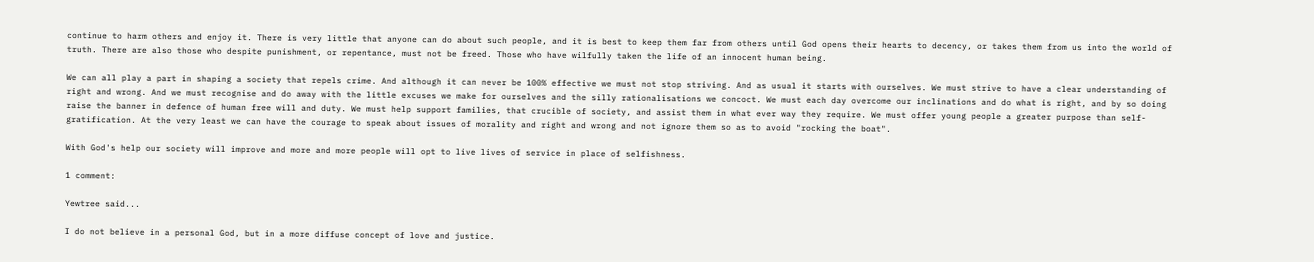continue to harm others and enjoy it. There is very little that anyone can do about such people, and it is best to keep them far from others until God opens their hearts to decency, or takes them from us into the world of truth. There are also those who despite punishment, or repentance, must not be freed. Those who have wilfully taken the life of an innocent human being.

We can all play a part in shaping a society that repels crime. And although it can never be 100% effective we must not stop striving. And as usual it starts with ourselves. We must strive to have a clear understanding of right and wrong. And we must recognise and do away with the little excuses we make for ourselves and the silly rationalisations we concoct. We must each day overcome our inclinations and do what is right, and by so doing raise the banner in defence of human free will and duty. We must help support families, that crucible of society, and assist them in what ever way they require. We must offer young people a greater purpose than self-gratification. At the very least we can have the courage to speak about issues of morality and right and wrong and not ignore them so as to avoid "rocking the boat".

With God's help our society will improve and more and more people will opt to live lives of service in place of selfishness.

1 comment:

Yewtree said...

I do not believe in a personal God, but in a more diffuse concept of love and justice.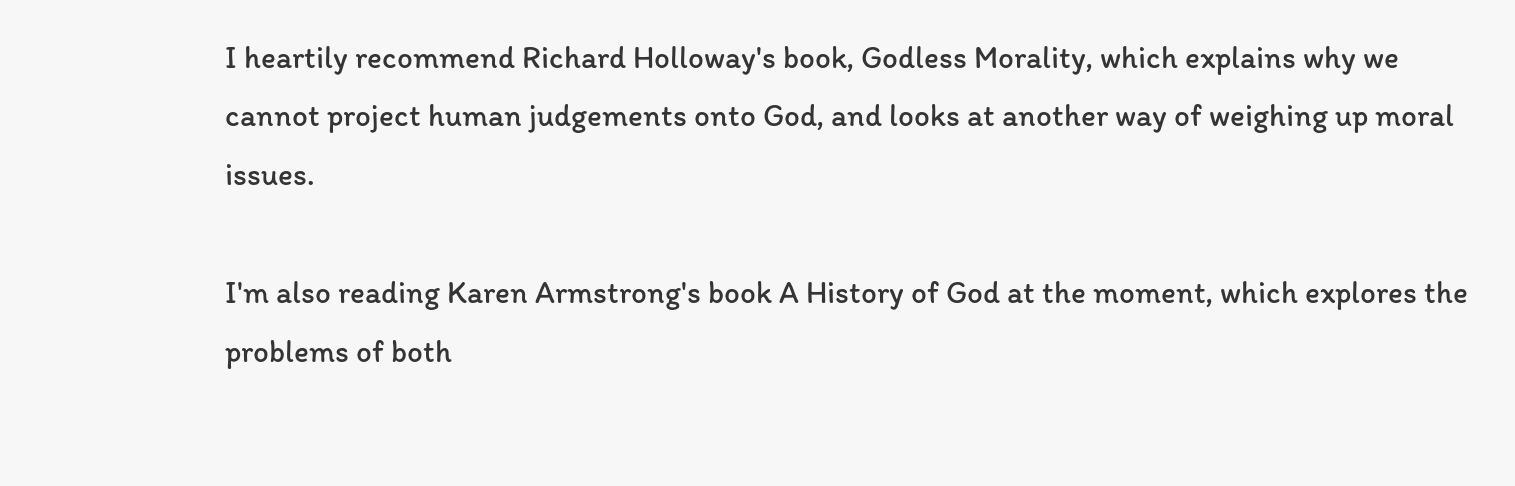I heartily recommend Richard Holloway's book, Godless Morality, which explains why we cannot project human judgements onto God, and looks at another way of weighing up moral issues.

I'm also reading Karen Armstrong's book A History of God at the moment, which explores the problems of both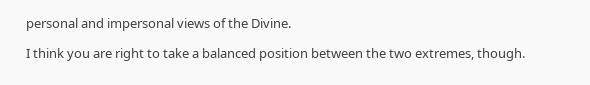personal and impersonal views of the Divine.

I think you are right to take a balanced position between the two extremes, though.